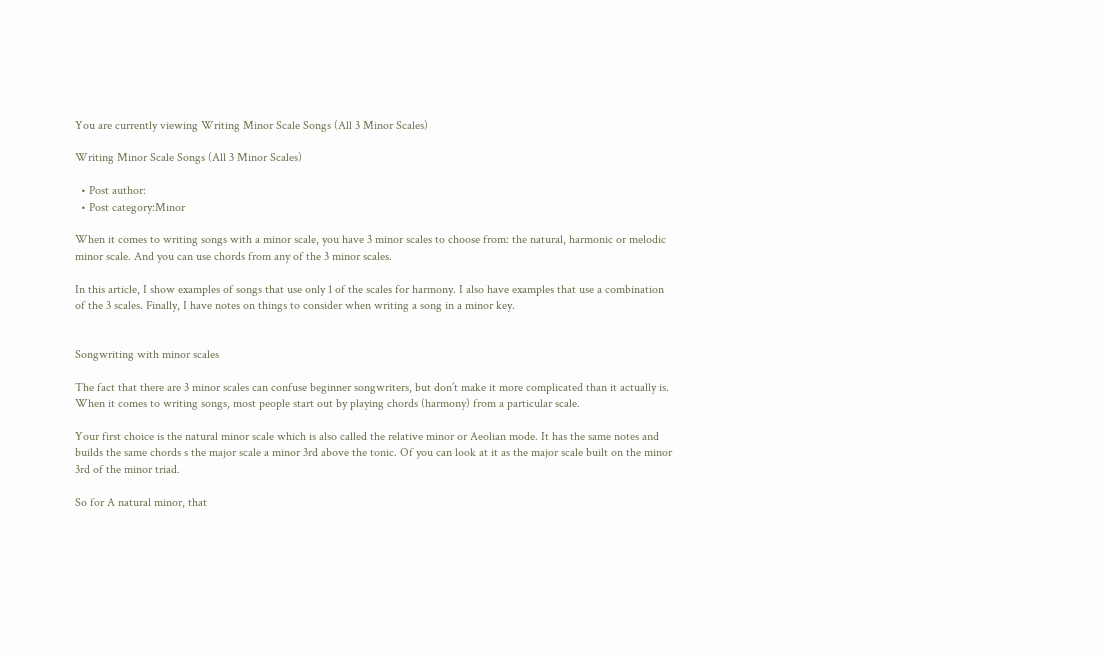You are currently viewing Writing Minor Scale Songs (All 3 Minor Scales)

Writing Minor Scale Songs (All 3 Minor Scales)

  • Post author:
  • Post category:Minor

When it comes to writing songs with a minor scale, you have 3 minor scales to choose from: the natural, harmonic or melodic minor scale. And you can use chords from any of the 3 minor scales.

In this article, I show examples of songs that use only 1 of the scales for harmony. I also have examples that use a combination of the 3 scales. Finally, I have notes on things to consider when writing a song in a minor key.


Songwriting with minor scales

The fact that there are 3 minor scales can confuse beginner songwriters, but don’t make it more complicated than it actually is. When it comes to writing songs, most people start out by playing chords (harmony) from a particular scale.

Your first choice is the natural minor scale which is also called the relative minor or Aeolian mode. It has the same notes and builds the same chords s the major scale a minor 3rd above the tonic. Of you can look at it as the major scale built on the minor 3rd of the minor triad.

So for A natural minor, that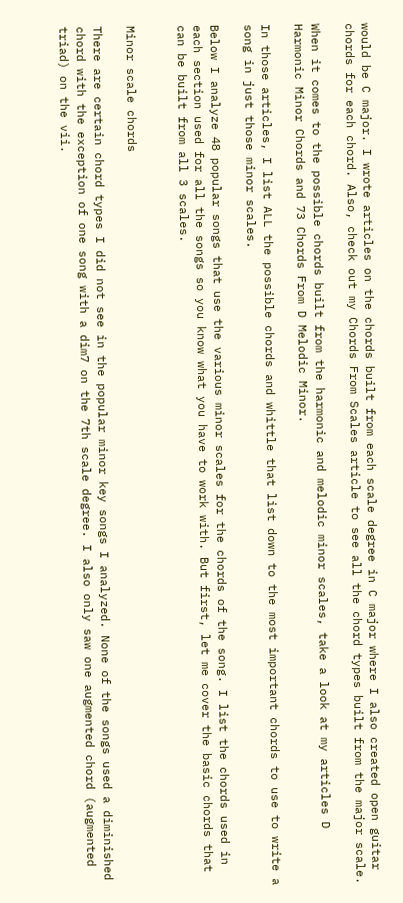would be C major. I wrote articles on the chords built from each scale degree in C major where I also created open guitar chords for each chord. Also, check out my Chords From Scales article to see all the chord types built from the major scale.

When it comes to the possible chords built from the harmonic and melodic minor scales, take a look at my articles D Harmonic Minor Chords and 73 Chords From D Melodic Minor.

In those articles, I list ALL the possible chords and whittle that list down to the most important chords to use to write a song in just those minor scales.

Below I analyze 48 popular songs that use the various minor scales for the chords of the song. I list the chords used in each section used for all the songs so you know what you have to work with. But first, let me cover the basic chords that can be built from all 3 scales.


Minor scale chords

There are certain chord types I did not see in the popular minor key songs I analyzed. None of the songs used a diminished chord with the exception of one song with a dim7 on the 7th scale degree. I also only saw one augmented chord (augmented triad) on the vii.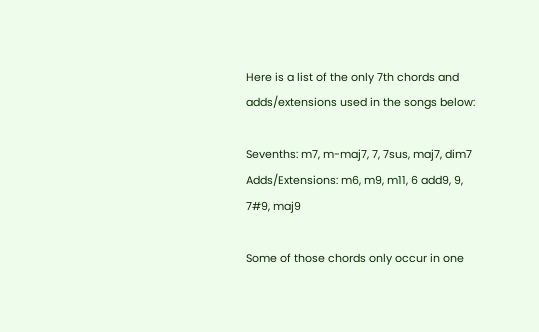Here is a list of the only 7th chords and adds/extensions used in the songs below:

Sevenths: m7, m-maj7, 7, 7sus, maj7, dim7
Adds/Extensions: m6, m9, m11, 6 add9, 9, 7#9, maj9

Some of those chords only occur in one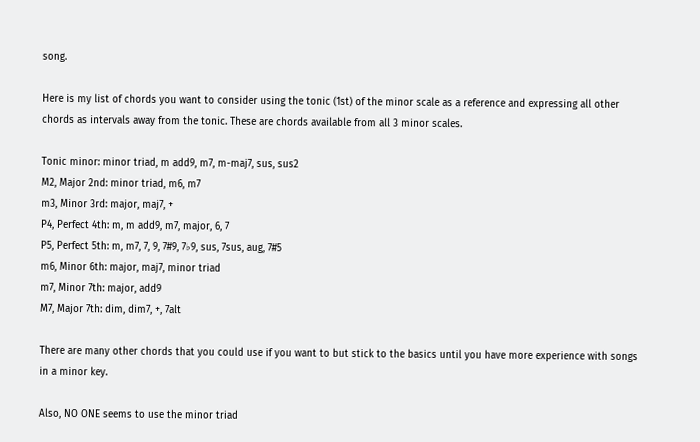song.

Here is my list of chords you want to consider using the tonic (1st) of the minor scale as a reference and expressing all other chords as intervals away from the tonic. These are chords available from all 3 minor scales.

Tonic minor: minor triad, m add9, m7, m-maj7, sus, sus2
M2, Major 2nd: minor triad, m6, m7
m3, Minor 3rd: major, maj7, +
P4, Perfect 4th: m, m add9, m7, major, 6, 7
P5, Perfect 5th: m, m7, 7, 9, 7#9, 7♭9, sus, 7sus, aug, 7#5
m6, Minor 6th: major, maj7, minor triad
m7, Minor 7th: major, add9
M7, Major 7th: dim, dim7, +, 7alt

There are many other chords that you could use if you want to but stick to the basics until you have more experience with songs in a minor key.

Also, NO ONE seems to use the minor triad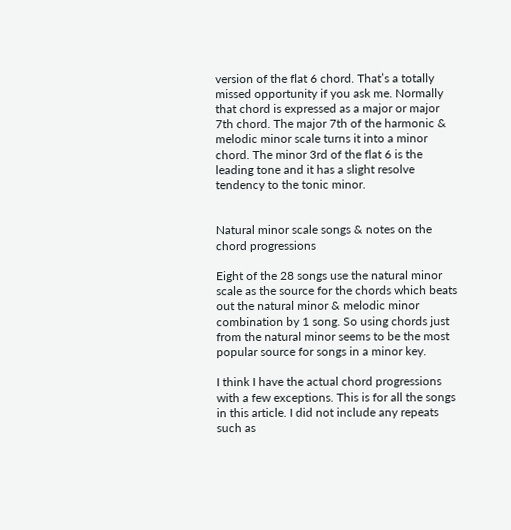version of the flat 6 chord. That’s a totally missed opportunity if you ask me. Normally that chord is expressed as a major or major 7th chord. The major 7th of the harmonic & melodic minor scale turns it into a minor chord. The minor 3rd of the flat 6 is the leading tone and it has a slight resolve tendency to the tonic minor.


Natural minor scale songs & notes on the chord progressions

Eight of the 28 songs use the natural minor scale as the source for the chords which beats out the natural minor & melodic minor combination by 1 song. So using chords just from the natural minor seems to be the most popular source for songs in a minor key.

I think I have the actual chord progressions with a few exceptions. This is for all the songs in this article. I did not include any repeats such as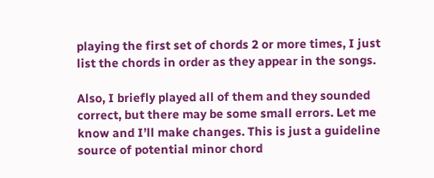playing the first set of chords 2 or more times, I just list the chords in order as they appear in the songs.

Also, I briefly played all of them and they sounded correct, but there may be some small errors. Let me know and I’ll make changes. This is just a guideline source of potential minor chord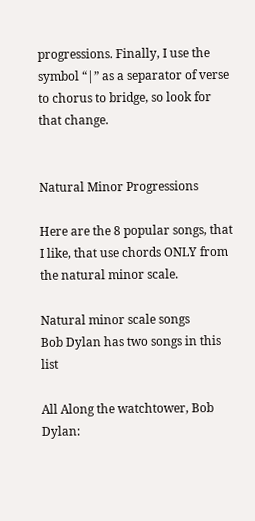progressions. Finally, I use the symbol “|” as a separator of verse to chorus to bridge, so look for that change.


Natural Minor Progressions

Here are the 8 popular songs, that I like, that use chords ONLY from the natural minor scale.

Natural minor scale songs
Bob Dylan has two songs in this list

All Along the watchtower, Bob Dylan: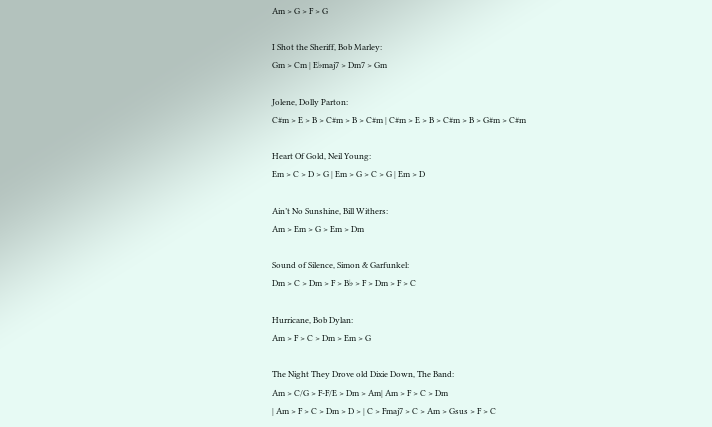Am > G > F > G

I Shot the Sheriff, Bob Marley:
Gm > Cm | E♭maj7 > Dm7 > Gm

Jolene, Dolly Parton:
C#m > E > B > C#m > B > C#m | C#m > E > B > C#m > B > G#m > C#m

Heart Of Gold, Neil Young:
Em > C > D > G | Em > G > C > G | Em > D

Ain’t No Sunshine, Bill Withers:
Am > Em > G > Em > Dm

Sound of Silence, Simon & Garfunkel:
Dm > C > Dm > F > B♭ > F > Dm > F > C

Hurricane, Bob Dylan:
Am > F > C > Dm > Em > G

The Night They Drove old Dixie Down, The Band:
Am > C/G > F-F/E > Dm > Am| Am > F > C > Dm
| Am > F > C > Dm > D > | C > Fmaj7 > C > Am > Gsus > F > C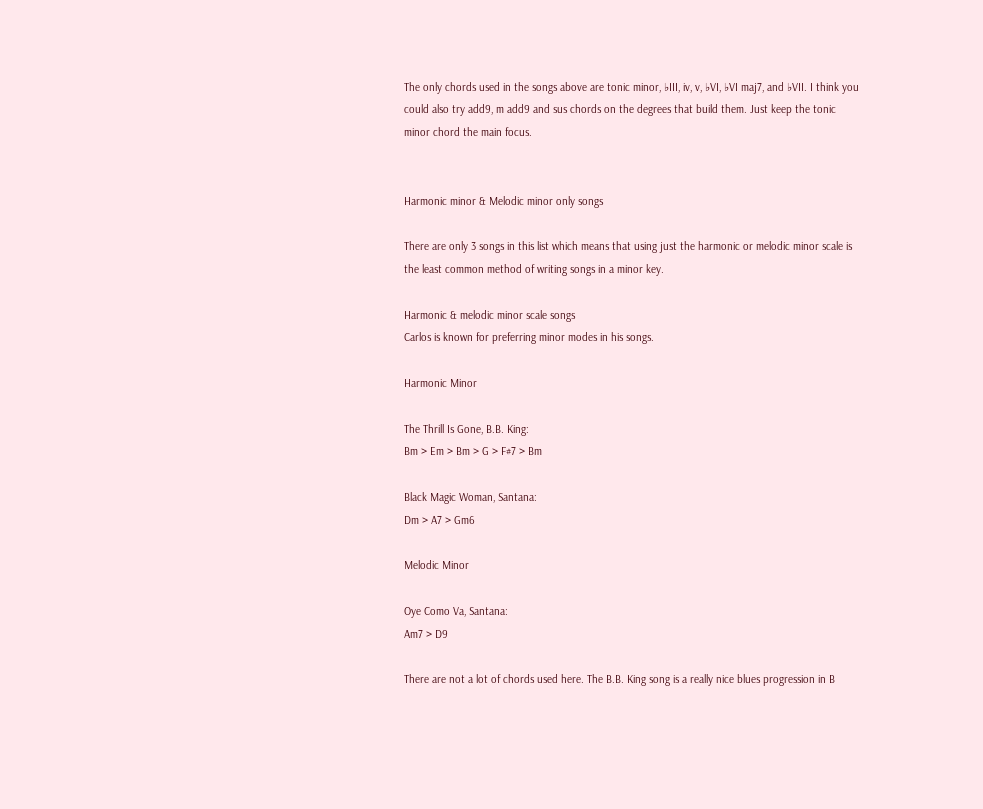The only chords used in the songs above are tonic minor, ♭III, iv, v, ♭VI, ♭VI maj7, and ♭VII. I think you could also try add9, m add9 and sus chords on the degrees that build them. Just keep the tonic minor chord the main focus.


Harmonic minor & Melodic minor only songs

There are only 3 songs in this list which means that using just the harmonic or melodic minor scale is the least common method of writing songs in a minor key.

Harmonic & melodic minor scale songs
Carlos is known for preferring minor modes in his songs.

Harmonic Minor

The Thrill Is Gone, B.B. King:
Bm > Em > Bm > G > F#7 > Bm

Black Magic Woman, Santana:
Dm > A7 > Gm6

Melodic Minor

Oye Como Va, Santana:
Am7 > D9

There are not a lot of chords used here. The B.B. King song is a really nice blues progression in B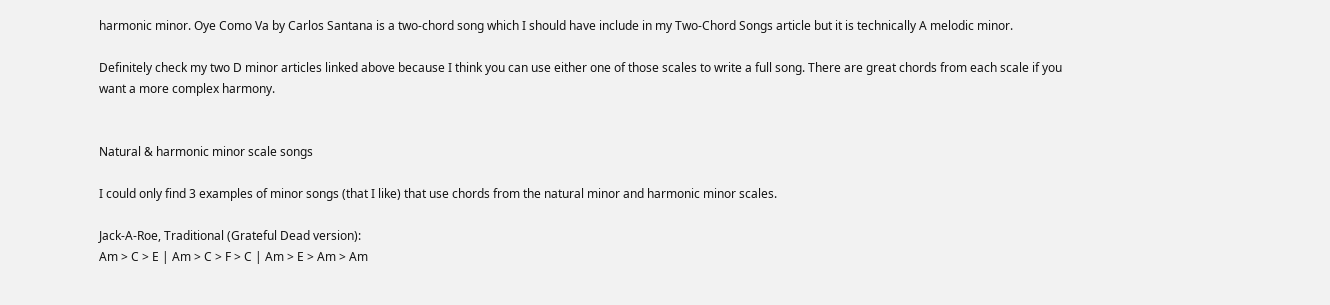harmonic minor. Oye Como Va by Carlos Santana is a two-chord song which I should have include in my Two-Chord Songs article but it is technically A melodic minor.

Definitely check my two D minor articles linked above because I think you can use either one of those scales to write a full song. There are great chords from each scale if you want a more complex harmony.


Natural & harmonic minor scale songs

I could only find 3 examples of minor songs (that I like) that use chords from the natural minor and harmonic minor scales.

Jack-A-Roe, Traditional (Grateful Dead version):
Am > C > E | Am > C > F > C | Am > E > Am > Am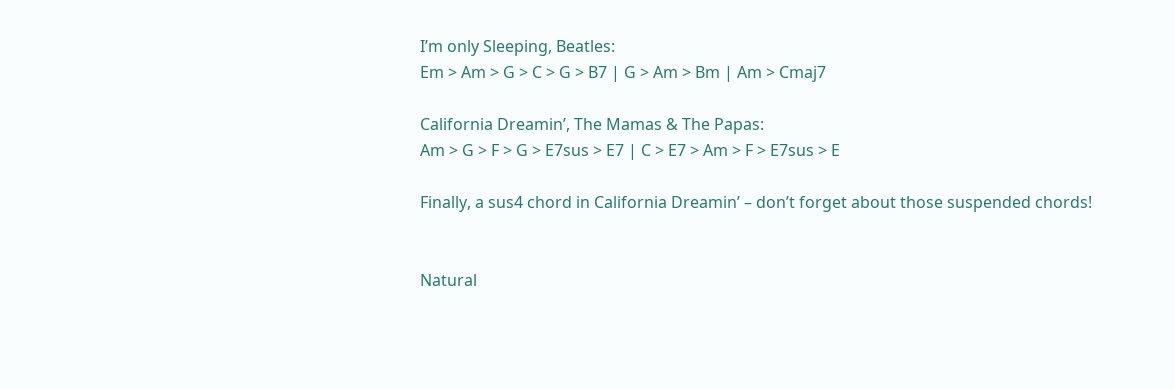I’m only Sleeping, Beatles:
Em > Am > G > C > G > B7 | G > Am > Bm | Am > Cmaj7

California Dreamin’, The Mamas & The Papas:
Am > G > F > G > E7sus > E7 | C > E7 > Am > F > E7sus > E

Finally, a sus4 chord in California Dreamin’ – don’t forget about those suspended chords!


Natural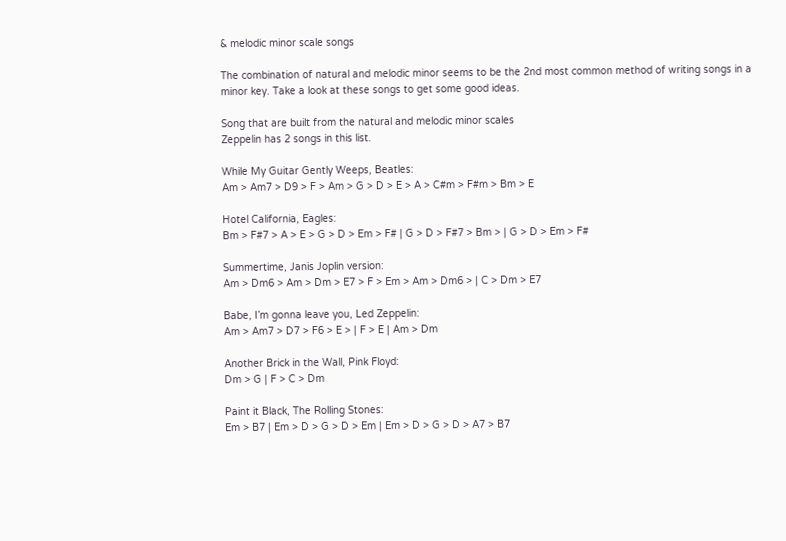& melodic minor scale songs

The combination of natural and melodic minor seems to be the 2nd most common method of writing songs in a minor key. Take a look at these songs to get some good ideas.

Song that are built from the natural and melodic minor scales
Zeppelin has 2 songs in this list.

While My Guitar Gently Weeps, Beatles:
Am > Am7 > D9 > F > Am > G > D > E > A > C#m > F#m > Bm > E

Hotel California, Eagles:
Bm > F#7 > A > E > G > D > Em > F# | G > D > F#7 > Bm > | G > D > Em > F#

Summertime, Janis Joplin version:
Am > Dm6 > Am > Dm > E7 > F > Em > Am > Dm6 > | C > Dm > E7

Babe, I’m gonna leave you, Led Zeppelin:
Am > Am7 > D7 > F6 > E > | F > E | Am > Dm

Another Brick in the Wall, Pink Floyd:
Dm > G | F > C > Dm

Paint it Black, The Rolling Stones:
Em > B7 | Em > D > G > D > Em | Em > D > G > D > A7 > B7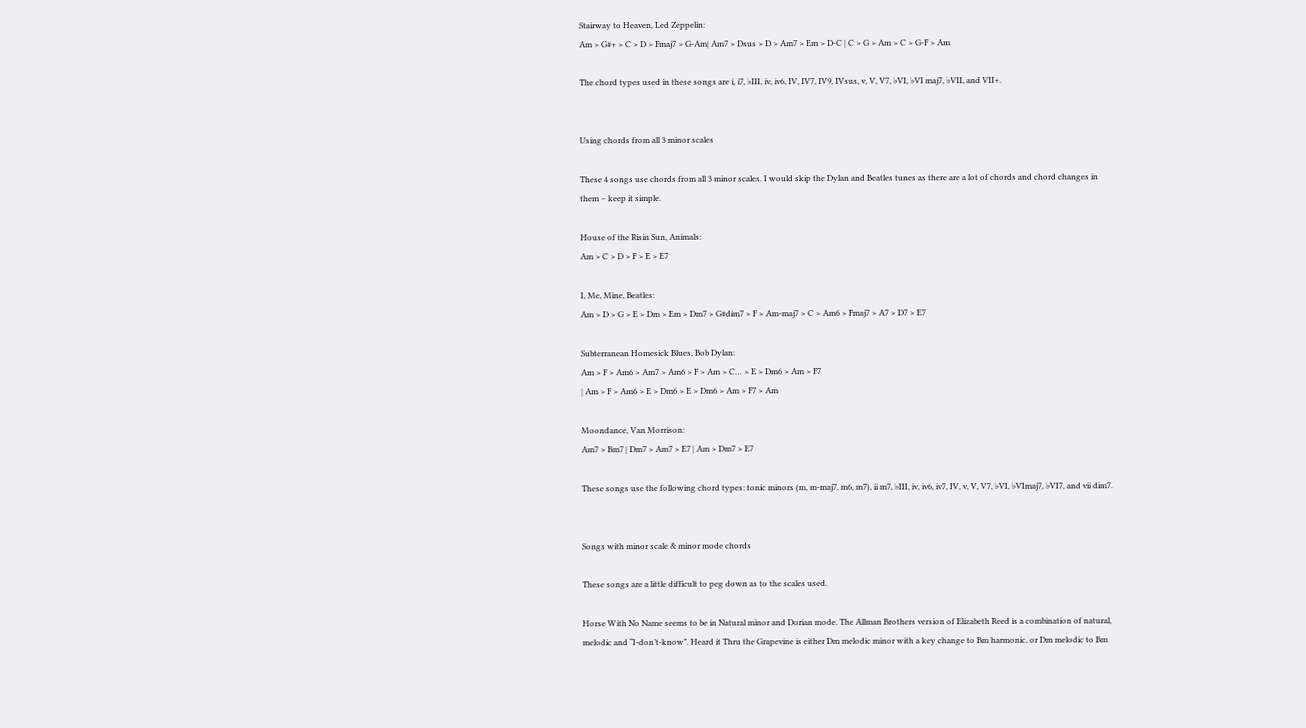Stairway to Heaven, Led Zeppelin:
Am > G#+ > C > D > Fmaj7 > G-Am| Am7 > Dsus > D > Am7 > Em > D-C | C > G > Am > C > G-F > Am

The chord types used in these songs are i, i7, ♭III, iv, iv6, IV, IV7, IV9, IVsus, v, V, V7, ♭VI, ♭VI maj7, ♭VII, and VII+.


Using chords from all 3 minor scales

These 4 songs use chords from all 3 minor scales. I would skip the Dylan and Beatles tunes as there are a lot of chords and chord changes in them – keep it simple.

House of the Risin Sun, Animals:
Am > C > D > F > E > E7

I, Me, Mine, Beatles:
Am > D > G > E > Dm > Em > Dm7 > G#dim7 > F > Am-maj7 > C > Am6 > Fmaj7 > A7 > D7 > E7

Subterranean Homesick Blues, Bob Dylan:
Am > F > Am6 > Am7 > Am6 > F > Am > C… > E > Dm6 > Am > F7
| Am > F > Am6 > E > Dm6 > E > Dm6 > Am > F7 > Am

Moondance, Van Morrison:
Am7 > Bm7 | Dm7 > Am7 > E7 | Am > Dm7 > E7

These songs use the following chord types: tonic minors (m, m-maj7, m6, m7), ii m7, ♭III, iv, iv6, iv7, IV, v, V, V7, ♭VI, ♭VImaj7, ♭VI7, and vii dim7.


Songs with minor scale & minor mode chords

These songs are a little difficult to peg down as to the scales used.

Horse With No Name seems to be in Natural minor and Dorian mode. The Allman Brothers version of Elizabeth Reed is a combination of natural, melodic and “I-don’t-know”. Heard it Thru the Grapevine is either Dm melodic minor with a key change to Bm harmonic, or Dm melodic to Bm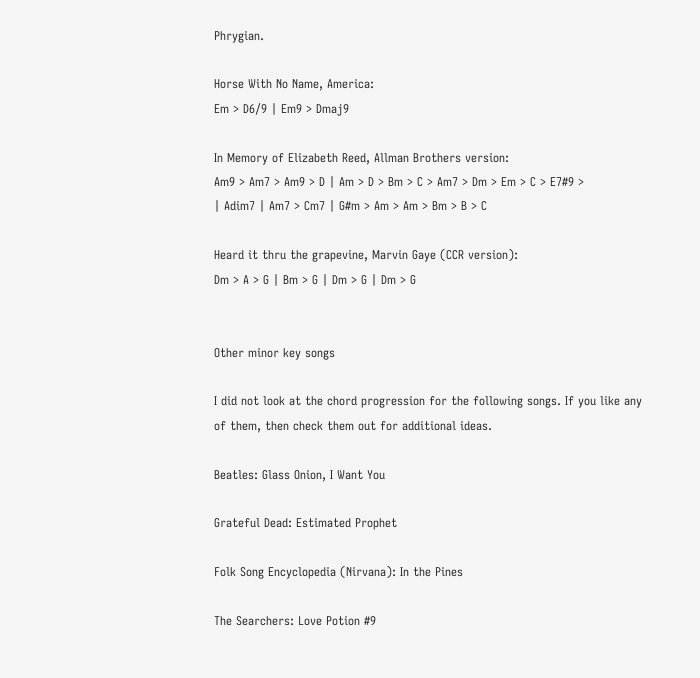Phrygian.

Horse With No Name, America:
Em > D6/9 | Em9 > Dmaj9

In Memory of Elizabeth Reed, Allman Brothers version:
Am9 > Am7 > Am9 > D | Am > D > Bm > C > Am7 > Dm > Em > C > E7#9 >
| Adim7 | Am7 > Cm7 | G#m > Am > Am > Bm > B > C

Heard it thru the grapevine, Marvin Gaye (CCR version):
Dm > A > G | Bm > G | Dm > G | Dm > G


Other minor key songs

I did not look at the chord progression for the following songs. If you like any of them, then check them out for additional ideas.

Beatles: Glass Onion, I Want You

Grateful Dead: Estimated Prophet

Folk Song Encyclopedia (Nirvana): In the Pines

The Searchers: Love Potion #9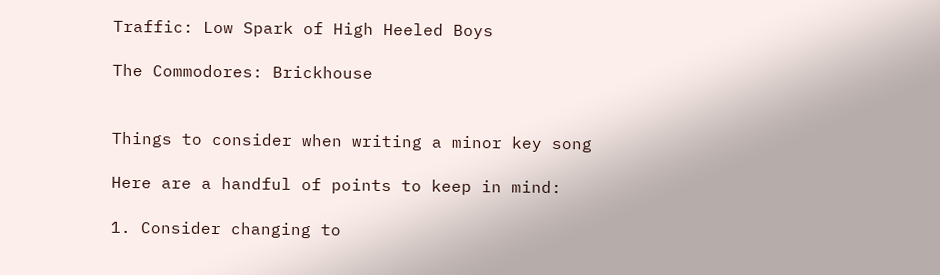Traffic: Low Spark of High Heeled Boys

The Commodores: Brickhouse


Things to consider when writing a minor key song

Here are a handful of points to keep in mind:

1. Consider changing to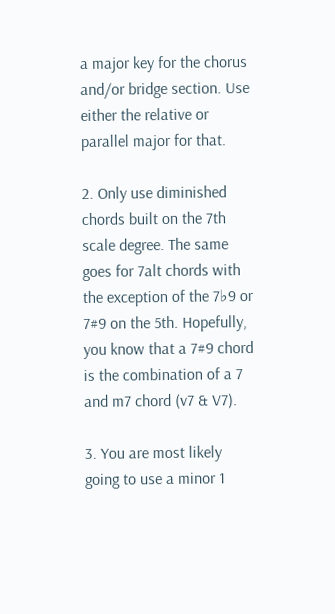a major key for the chorus and/or bridge section. Use either the relative or parallel major for that.

2. Only use diminished chords built on the 7th scale degree. The same goes for 7alt chords with the exception of the 7♭9 or 7#9 on the 5th. Hopefully, you know that a 7#9 chord is the combination of a 7 and m7 chord (v7 & V7).

3. You are most likely going to use a minor 1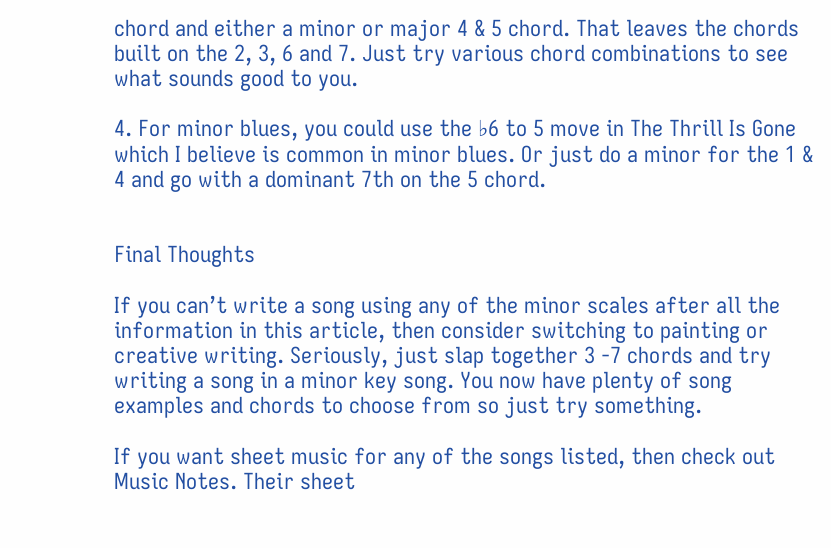chord and either a minor or major 4 & 5 chord. That leaves the chords built on the 2, 3, 6 and 7. Just try various chord combinations to see what sounds good to you.

4. For minor blues, you could use the ♭6 to 5 move in The Thrill Is Gone which I believe is common in minor blues. Or just do a minor for the 1 & 4 and go with a dominant 7th on the 5 chord.


Final Thoughts

If you can’t write a song using any of the minor scales after all the information in this article, then consider switching to painting or creative writing. Seriously, just slap together 3 -7 chords and try writing a song in a minor key song. You now have plenty of song examples and chords to choose from so just try something.

If you want sheet music for any of the songs listed, then check out Music Notes. Their sheet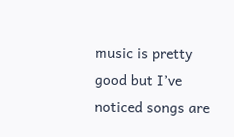music is pretty good but I’ve noticed songs are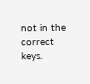not in the correct keys.